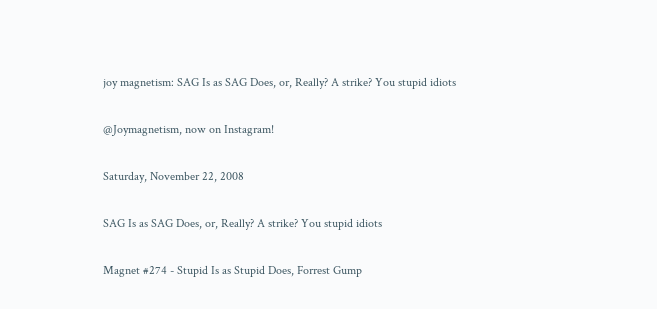joy magnetism: SAG Is as SAG Does, or, Really? A strike? You stupid idiots

@Joymagnetism, now on Instagram!

Saturday, November 22, 2008

SAG Is as SAG Does, or, Really? A strike? You stupid idiots

Magnet #274 - Stupid Is as Stupid Does, Forrest Gump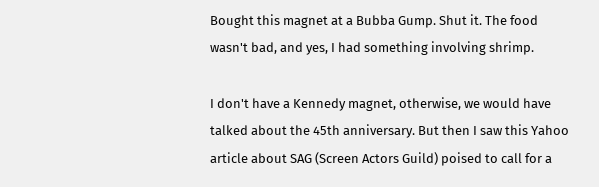Bought this magnet at a Bubba Gump. Shut it. The food wasn't bad, and yes, I had something involving shrimp.

I don't have a Kennedy magnet, otherwise, we would have talked about the 45th anniversary. But then I saw this Yahoo article about SAG (Screen Actors Guild) poised to call for a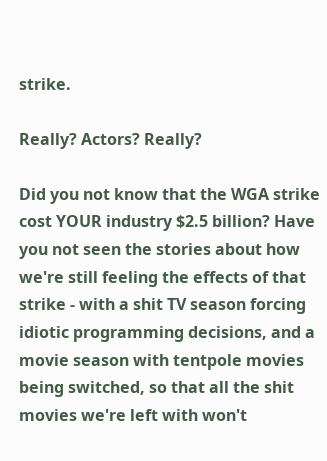strike.

Really? Actors? Really?

Did you not know that the WGA strike cost YOUR industry $2.5 billion? Have you not seen the stories about how we're still feeling the effects of that strike - with a shit TV season forcing idiotic programming decisions, and a movie season with tentpole movies being switched, so that all the shit movies we're left with won't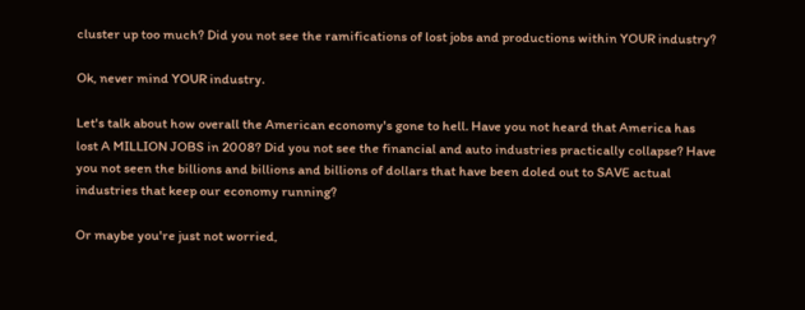cluster up too much? Did you not see the ramifications of lost jobs and productions within YOUR industry?

Ok, never mind YOUR industry.

Let's talk about how overall the American economy's gone to hell. Have you not heard that America has lost A MILLION JOBS in 2008? Did you not see the financial and auto industries practically collapse? Have you not seen the billions and billions and billions of dollars that have been doled out to SAVE actual industries that keep our economy running?

Or maybe you're just not worried,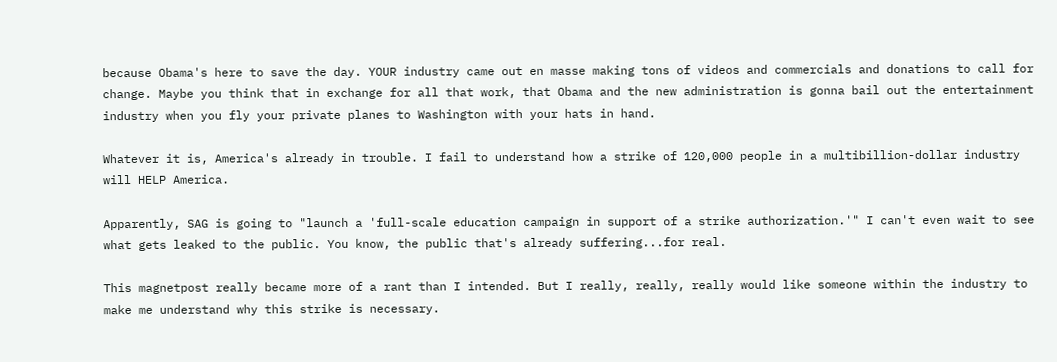because Obama's here to save the day. YOUR industry came out en masse making tons of videos and commercials and donations to call for change. Maybe you think that in exchange for all that work, that Obama and the new administration is gonna bail out the entertainment industry when you fly your private planes to Washington with your hats in hand.

Whatever it is, America's already in trouble. I fail to understand how a strike of 120,000 people in a multibillion-dollar industry will HELP America.

Apparently, SAG is going to "launch a 'full-scale education campaign in support of a strike authorization.'" I can't even wait to see what gets leaked to the public. You know, the public that's already suffering...for real.

This magnetpost really became more of a rant than I intended. But I really, really, really would like someone within the industry to make me understand why this strike is necessary.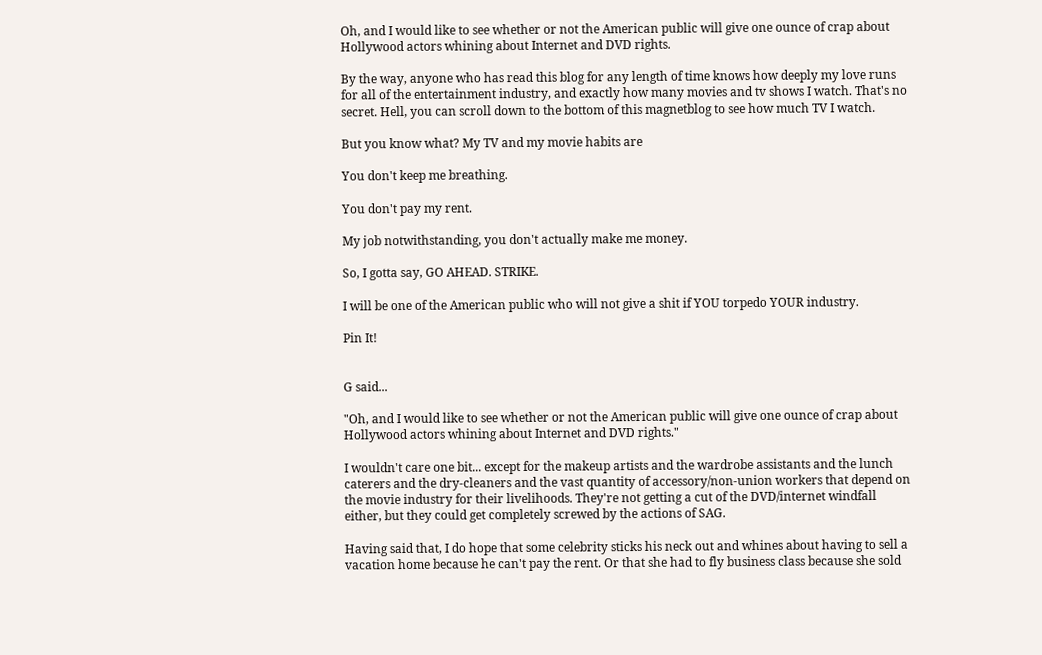Oh, and I would like to see whether or not the American public will give one ounce of crap about Hollywood actors whining about Internet and DVD rights.

By the way, anyone who has read this blog for any length of time knows how deeply my love runs for all of the entertainment industry, and exactly how many movies and tv shows I watch. That's no secret. Hell, you can scroll down to the bottom of this magnetblog to see how much TV I watch.

But you know what? My TV and my movie habits are

You don't keep me breathing.

You don't pay my rent.

My job notwithstanding, you don't actually make me money.

So, I gotta say, GO AHEAD. STRIKE.

I will be one of the American public who will not give a shit if YOU torpedo YOUR industry.

Pin It!


G said...

"Oh, and I would like to see whether or not the American public will give one ounce of crap about Hollywood actors whining about Internet and DVD rights."

I wouldn't care one bit... except for the makeup artists and the wardrobe assistants and the lunch caterers and the dry-cleaners and the vast quantity of accessory/non-union workers that depend on the movie industry for their livelihoods. They're not getting a cut of the DVD/internet windfall either, but they could get completely screwed by the actions of SAG.

Having said that, I do hope that some celebrity sticks his neck out and whines about having to sell a vacation home because he can't pay the rent. Or that she had to fly business class because she sold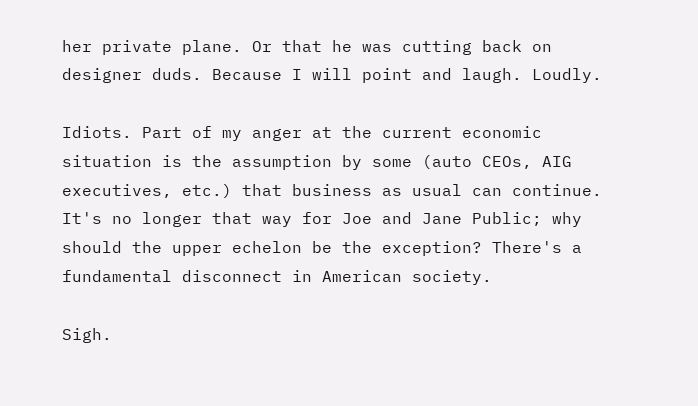her private plane. Or that he was cutting back on designer duds. Because I will point and laugh. Loudly.

Idiots. Part of my anger at the current economic situation is the assumption by some (auto CEOs, AIG executives, etc.) that business as usual can continue. It's no longer that way for Joe and Jane Public; why should the upper echelon be the exception? There's a fundamental disconnect in American society.

Sigh.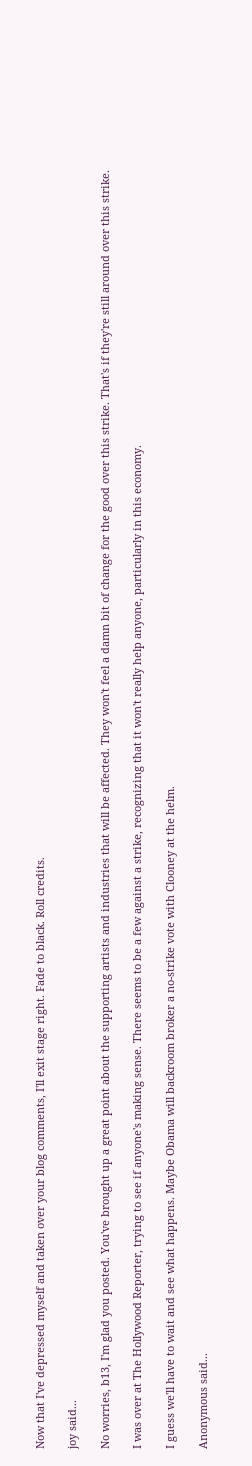Now that I've depressed myself and taken over your blog comments, I'll exit stage right. Fade to black. Roll credits.

joy said...

No worries, b13, I'm glad you posted. You've brought up a great point about the supporting artists and industries that will be affected. They won't feel a damn bit of change for the good over this strike. That's if they're still around over this strike.

I was over at The Hollywood Reporter, trying to see if anyone's making sense. There seems to be a few against a strike, recognizing that it won't really help anyone, particularly in this economy.

I guess we'll have to wait and see what happens. Maybe Obama will backroom broker a no-strike vote with Clooney at the helm.

Anonymous said...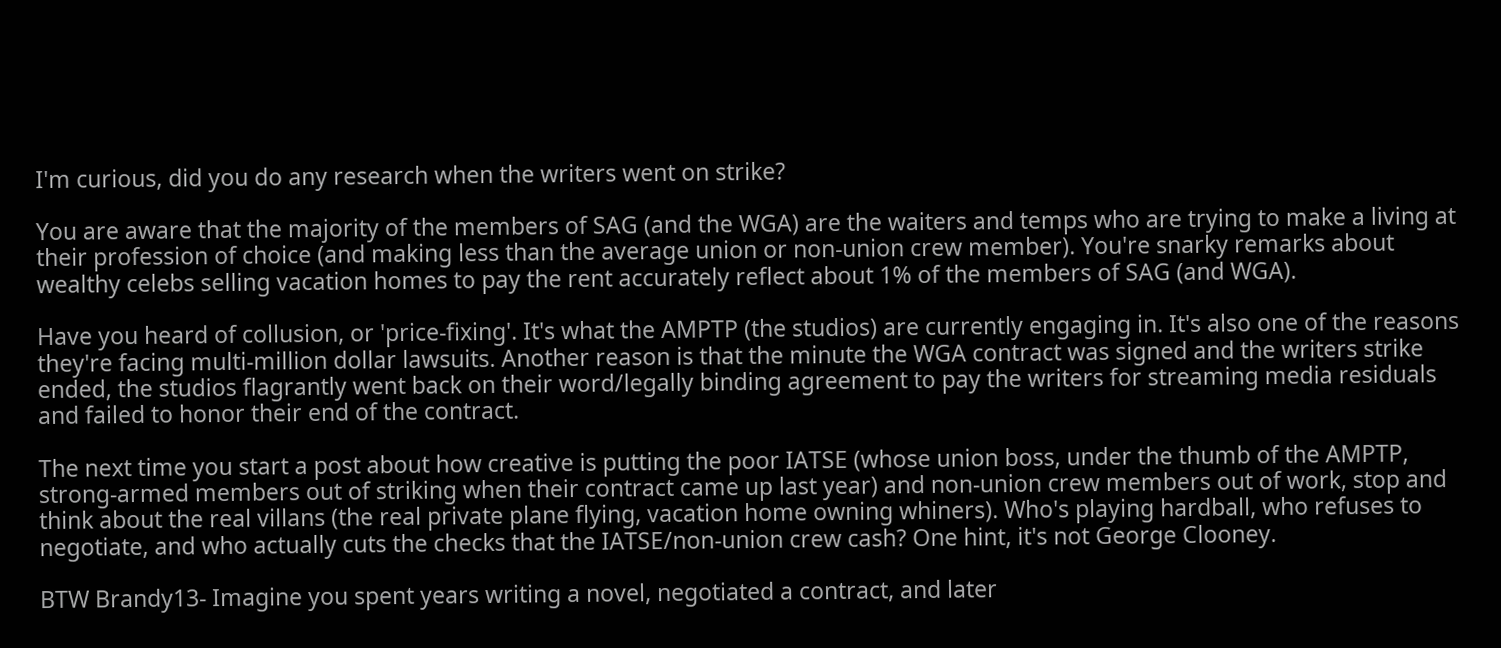I'm curious, did you do any research when the writers went on strike?

You are aware that the majority of the members of SAG (and the WGA) are the waiters and temps who are trying to make a living at their profession of choice (and making less than the average union or non-union crew member). You're snarky remarks about wealthy celebs selling vacation homes to pay the rent accurately reflect about 1% of the members of SAG (and WGA).

Have you heard of collusion, or 'price-fixing'. It's what the AMPTP (the studios) are currently engaging in. It's also one of the reasons they're facing multi-million dollar lawsuits. Another reason is that the minute the WGA contract was signed and the writers strike ended, the studios flagrantly went back on their word/legally binding agreement to pay the writers for streaming media residuals and failed to honor their end of the contract.

The next time you start a post about how creative is putting the poor IATSE (whose union boss, under the thumb of the AMPTP, strong-armed members out of striking when their contract came up last year) and non-union crew members out of work, stop and think about the real villans (the real private plane flying, vacation home owning whiners). Who's playing hardball, who refuses to negotiate, and who actually cuts the checks that the IATSE/non-union crew cash? One hint, it's not George Clooney.

BTW Brandy13- Imagine you spent years writing a novel, negotiated a contract, and later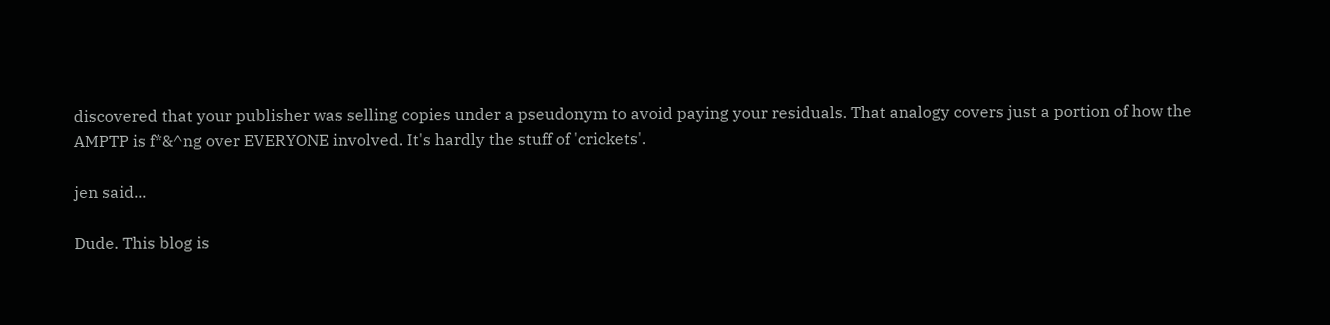discovered that your publisher was selling copies under a pseudonym to avoid paying your residuals. That analogy covers just a portion of how the AMPTP is f*&^ng over EVERYONE involved. It's hardly the stuff of 'crickets'.

jen said...

Dude. This blog is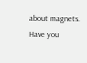about magnets. Have you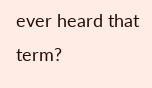ever heard that term?